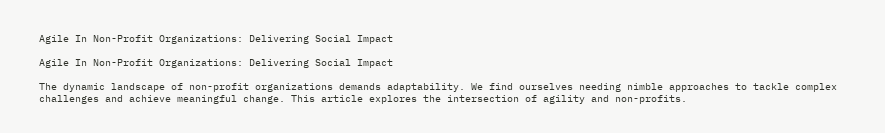Agile In Non-Profit Organizations: Delivering Social Impact

Agile In Non-Profit Organizations: Delivering Social Impact

The dynamic landscape of non-profit organizations demands adaptability. We find ourselves needing nimble approaches to tackle complex challenges and achieve meaningful change. This article explores the intersection of agility and non-profits.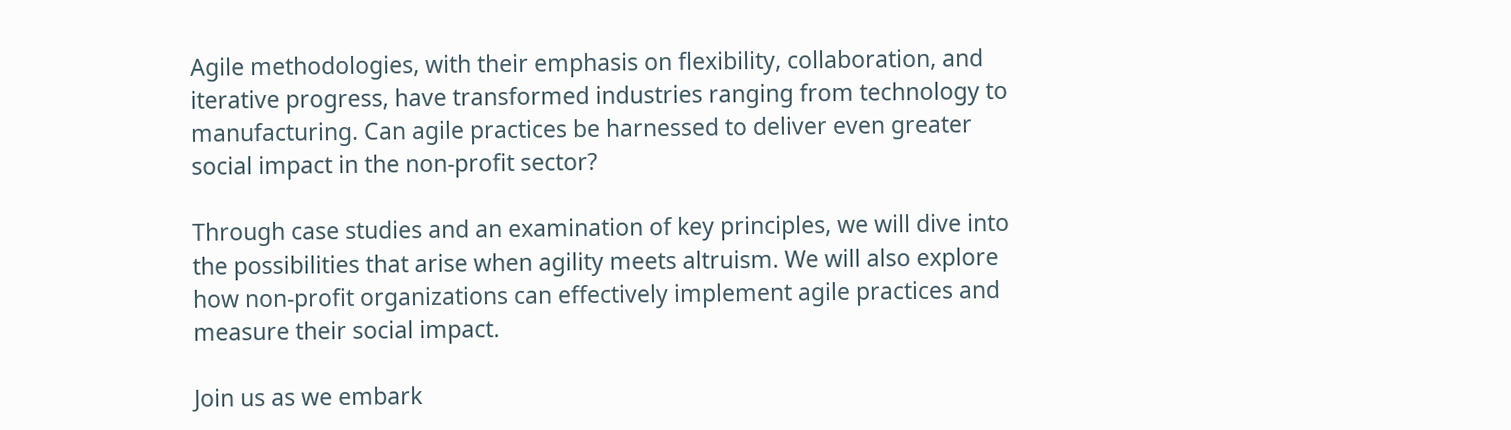Agile methodologies, with their emphasis on flexibility, collaboration, and iterative progress, have transformed industries ranging from technology to manufacturing. Can agile practices be harnessed to deliver even greater social impact in the non-profit sector?

Through case studies and an examination of key principles, we will dive into the possibilities that arise when agility meets altruism. We will also explore how non-profit organizations can effectively implement agile practices and measure their social impact.

Join us as we embark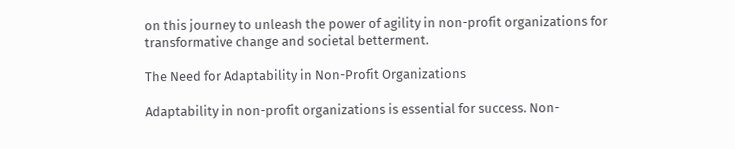on this journey to unleash the power of agility in non-profit organizations for transformative change and societal betterment.

The Need for Adaptability in Non-Profit Organizations

Adaptability in non-profit organizations is essential for success. Non-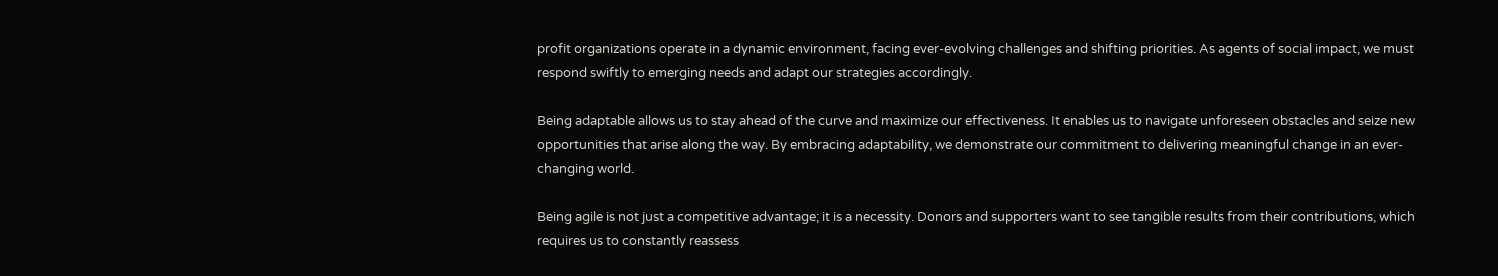profit organizations operate in a dynamic environment, facing ever-evolving challenges and shifting priorities. As agents of social impact, we must respond swiftly to emerging needs and adapt our strategies accordingly.

Being adaptable allows us to stay ahead of the curve and maximize our effectiveness. It enables us to navigate unforeseen obstacles and seize new opportunities that arise along the way. By embracing adaptability, we demonstrate our commitment to delivering meaningful change in an ever-changing world.

Being agile is not just a competitive advantage; it is a necessity. Donors and supporters want to see tangible results from their contributions, which requires us to constantly reassess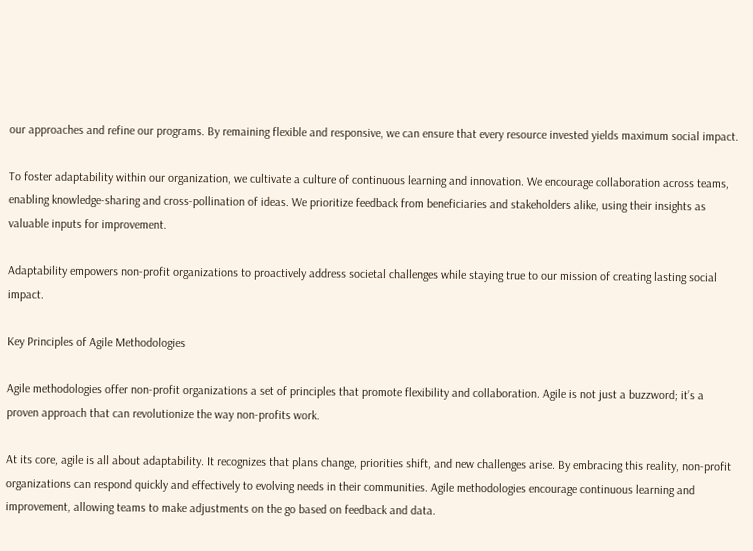our approaches and refine our programs. By remaining flexible and responsive, we can ensure that every resource invested yields maximum social impact.

To foster adaptability within our organization, we cultivate a culture of continuous learning and innovation. We encourage collaboration across teams, enabling knowledge-sharing and cross-pollination of ideas. We prioritize feedback from beneficiaries and stakeholders alike, using their insights as valuable inputs for improvement.

Adaptability empowers non-profit organizations to proactively address societal challenges while staying true to our mission of creating lasting social impact.

Key Principles of Agile Methodologies

Agile methodologies offer non-profit organizations a set of principles that promote flexibility and collaboration. Agile is not just a buzzword; it’s a proven approach that can revolutionize the way non-profits work.

At its core, agile is all about adaptability. It recognizes that plans change, priorities shift, and new challenges arise. By embracing this reality, non-profit organizations can respond quickly and effectively to evolving needs in their communities. Agile methodologies encourage continuous learning and improvement, allowing teams to make adjustments on the go based on feedback and data.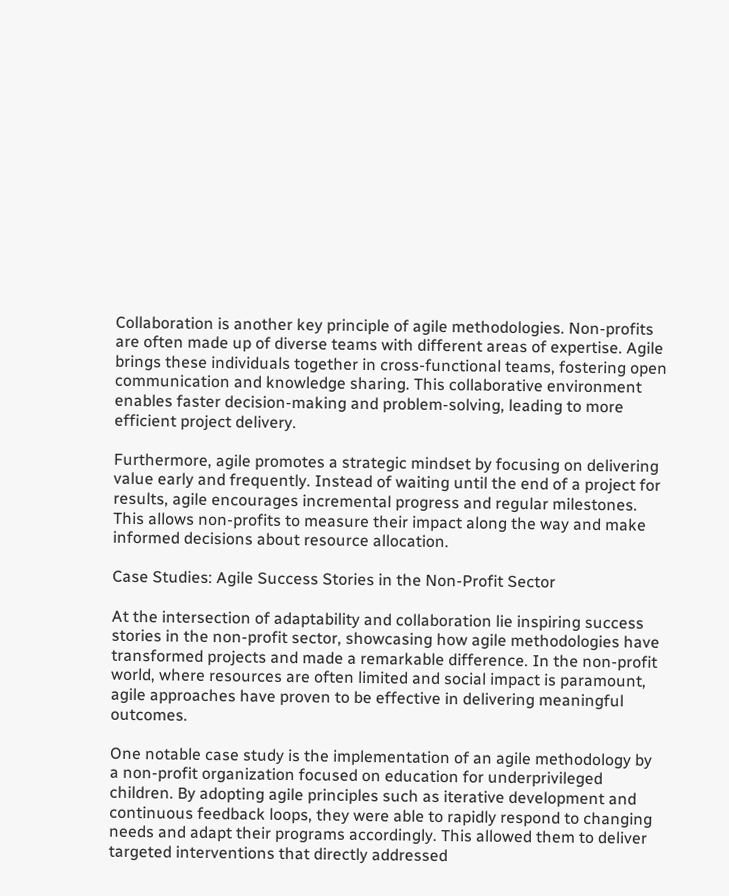Collaboration is another key principle of agile methodologies. Non-profits are often made up of diverse teams with different areas of expertise. Agile brings these individuals together in cross-functional teams, fostering open communication and knowledge sharing. This collaborative environment enables faster decision-making and problem-solving, leading to more efficient project delivery.

Furthermore, agile promotes a strategic mindset by focusing on delivering value early and frequently. Instead of waiting until the end of a project for results, agile encourages incremental progress and regular milestones. This allows non-profits to measure their impact along the way and make informed decisions about resource allocation.

Case Studies: Agile Success Stories in the Non-Profit Sector

At the intersection of adaptability and collaboration lie inspiring success stories in the non-profit sector, showcasing how agile methodologies have transformed projects and made a remarkable difference. In the non-profit world, where resources are often limited and social impact is paramount, agile approaches have proven to be effective in delivering meaningful outcomes.

One notable case study is the implementation of an agile methodology by a non-profit organization focused on education for underprivileged children. By adopting agile principles such as iterative development and continuous feedback loops, they were able to rapidly respond to changing needs and adapt their programs accordingly. This allowed them to deliver targeted interventions that directly addressed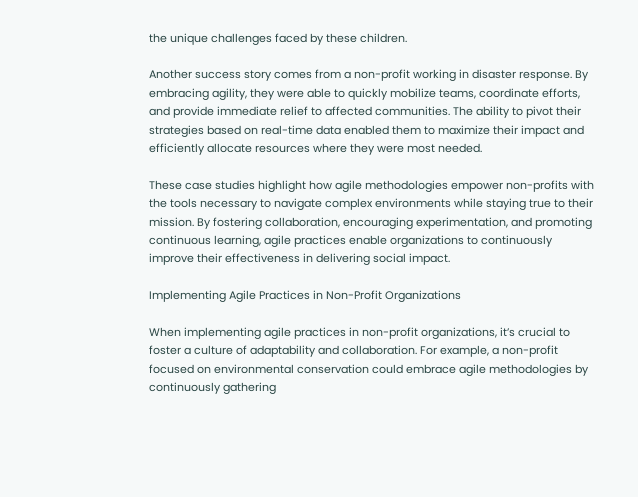the unique challenges faced by these children.

Another success story comes from a non-profit working in disaster response. By embracing agility, they were able to quickly mobilize teams, coordinate efforts, and provide immediate relief to affected communities. The ability to pivot their strategies based on real-time data enabled them to maximize their impact and efficiently allocate resources where they were most needed.

These case studies highlight how agile methodologies empower non-profits with the tools necessary to navigate complex environments while staying true to their mission. By fostering collaboration, encouraging experimentation, and promoting continuous learning, agile practices enable organizations to continuously improve their effectiveness in delivering social impact.

Implementing Agile Practices in Non-Profit Organizations

When implementing agile practices in non-profit organizations, it’s crucial to foster a culture of adaptability and collaboration. For example, a non-profit focused on environmental conservation could embrace agile methodologies by continuously gathering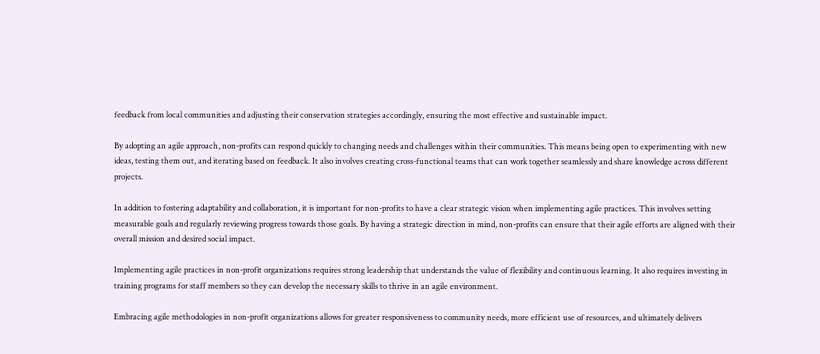feedback from local communities and adjusting their conservation strategies accordingly, ensuring the most effective and sustainable impact.

By adopting an agile approach, non-profits can respond quickly to changing needs and challenges within their communities. This means being open to experimenting with new ideas, testing them out, and iterating based on feedback. It also involves creating cross-functional teams that can work together seamlessly and share knowledge across different projects.

In addition to fostering adaptability and collaboration, it is important for non-profits to have a clear strategic vision when implementing agile practices. This involves setting measurable goals and regularly reviewing progress towards those goals. By having a strategic direction in mind, non-profits can ensure that their agile efforts are aligned with their overall mission and desired social impact.

Implementing agile practices in non-profit organizations requires strong leadership that understands the value of flexibility and continuous learning. It also requires investing in training programs for staff members so they can develop the necessary skills to thrive in an agile environment.

Embracing agile methodologies in non-profit organizations allows for greater responsiveness to community needs, more efficient use of resources, and ultimately delivers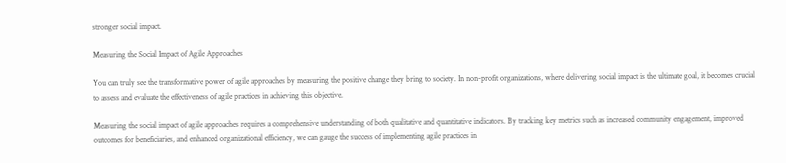stronger social impact.

Measuring the Social Impact of Agile Approaches

You can truly see the transformative power of agile approaches by measuring the positive change they bring to society. In non-profit organizations, where delivering social impact is the ultimate goal, it becomes crucial to assess and evaluate the effectiveness of agile practices in achieving this objective.

Measuring the social impact of agile approaches requires a comprehensive understanding of both qualitative and quantitative indicators. By tracking key metrics such as increased community engagement, improved outcomes for beneficiaries, and enhanced organizational efficiency, we can gauge the success of implementing agile practices in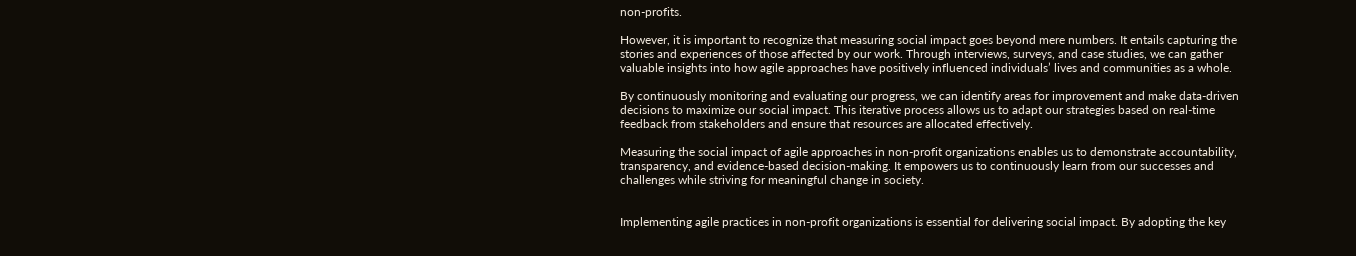non-profits.

However, it is important to recognize that measuring social impact goes beyond mere numbers. It entails capturing the stories and experiences of those affected by our work. Through interviews, surveys, and case studies, we can gather valuable insights into how agile approaches have positively influenced individuals’ lives and communities as a whole.

By continuously monitoring and evaluating our progress, we can identify areas for improvement and make data-driven decisions to maximize our social impact. This iterative process allows us to adapt our strategies based on real-time feedback from stakeholders and ensure that resources are allocated effectively.

Measuring the social impact of agile approaches in non-profit organizations enables us to demonstrate accountability, transparency, and evidence-based decision-making. It empowers us to continuously learn from our successes and challenges while striving for meaningful change in society.


Implementing agile practices in non-profit organizations is essential for delivering social impact. By adopting the key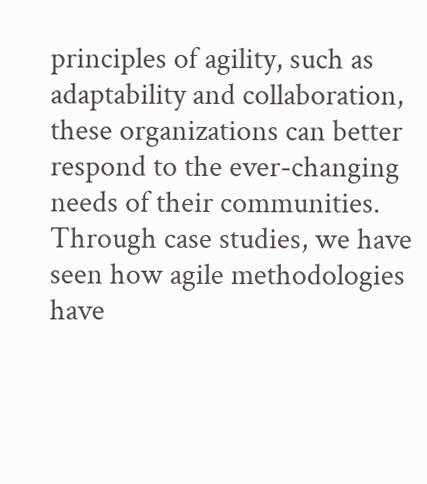principles of agility, such as adaptability and collaboration, these organizations can better respond to the ever-changing needs of their communities. Through case studies, we have seen how agile methodologies have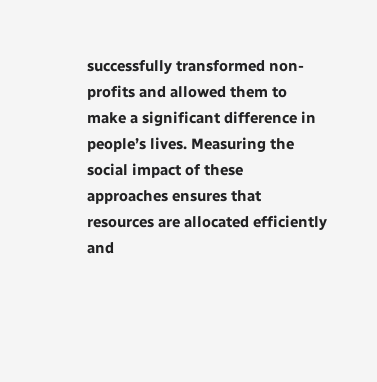successfully transformed non-profits and allowed them to make a significant difference in people’s lives. Measuring the social impact of these approaches ensures that resources are allocated efficiently and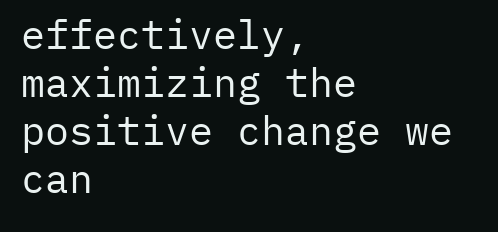effectively, maximizing the positive change we can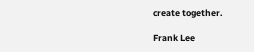create together.

Frank Lee